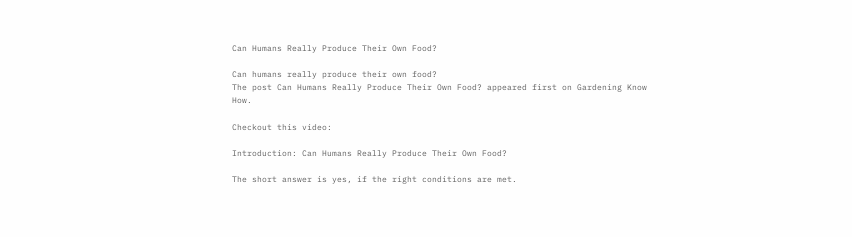Can Humans Really Produce Their Own Food?

Can humans really produce their own food?
The post Can Humans Really Produce Their Own Food? appeared first on Gardening Know How.

Checkout this video:

Introduction: Can Humans Really Produce Their Own Food?

The short answer is yes, if the right conditions are met.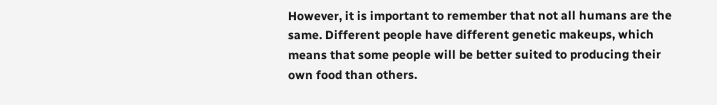However, it is important to remember that not all humans are the same. Different people have different genetic makeups, which means that some people will be better suited to producing their own food than others.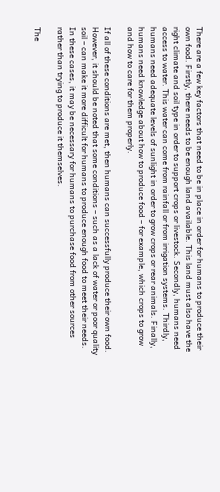There are a few key factors that need to be in place in order for humans to produce their own food. Firstly, there needs to be enough land available. This land must also have the right climate and soil type in order to support crops or livestock. Secondly, humans need access to water. This water can come from rainfall or from irrigation systems. Thirdly, humans need adequate levels of sunlight in order to grow crops or rear animals. Finally, humans need knowledge about how to produce food – for example, which crops to grow and how to care for them properly.

If all of these conditions are met, then humans can successfully produce their own food. However, it should be noted that some conditions – such as a lack of water or poor quality soil – can make it more difficult for humans to produce enough food to meet their needs. In these cases, it may be necessary for humans to purchase food from other sources rather than trying to produce it themselves.

The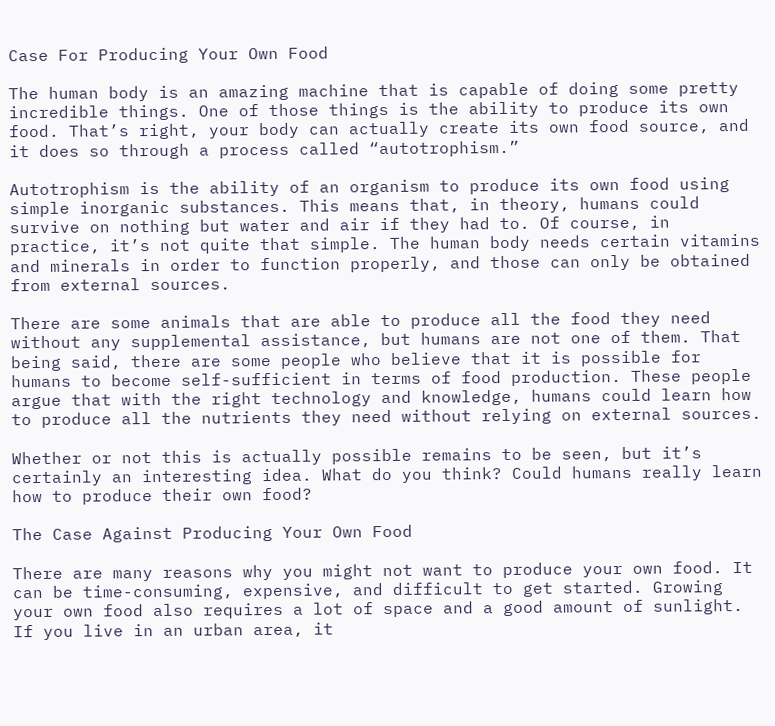Case For Producing Your Own Food

The human body is an amazing machine that is capable of doing some pretty incredible things. One of those things is the ability to produce its own food. That’s right, your body can actually create its own food source, and it does so through a process called “autotrophism.”

Autotrophism is the ability of an organism to produce its own food using simple inorganic substances. This means that, in theory, humans could survive on nothing but water and air if they had to. Of course, in practice, it’s not quite that simple. The human body needs certain vitamins and minerals in order to function properly, and those can only be obtained from external sources.

There are some animals that are able to produce all the food they need without any supplemental assistance, but humans are not one of them. That being said, there are some people who believe that it is possible for humans to become self-sufficient in terms of food production. These people argue that with the right technology and knowledge, humans could learn how to produce all the nutrients they need without relying on external sources.

Whether or not this is actually possible remains to be seen, but it’s certainly an interesting idea. What do you think? Could humans really learn how to produce their own food?

The Case Against Producing Your Own Food

There are many reasons why you might not want to produce your own food. It can be time-consuming, expensive, and difficult to get started. Growing your own food also requires a lot of space and a good amount of sunlight. If you live in an urban area, it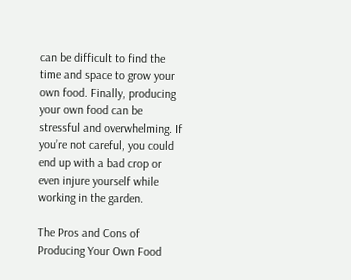can be difficult to find the time and space to grow your own food. Finally, producing your own food can be stressful and overwhelming. If you’re not careful, you could end up with a bad crop or even injure yourself while working in the garden.

The Pros and Cons of Producing Your Own Food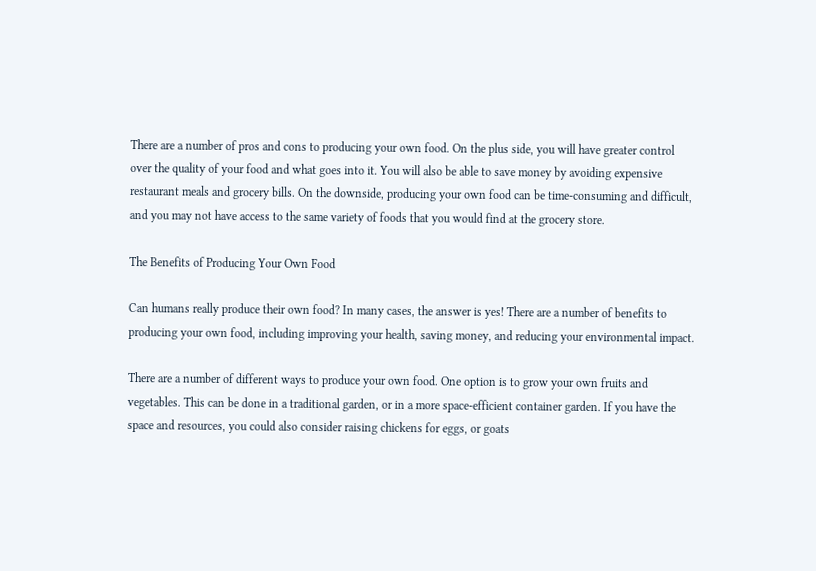There are a number of pros and cons to producing your own food. On the plus side, you will have greater control over the quality of your food and what goes into it. You will also be able to save money by avoiding expensive restaurant meals and grocery bills. On the downside, producing your own food can be time-consuming and difficult, and you may not have access to the same variety of foods that you would find at the grocery store.

The Benefits of Producing Your Own Food

Can humans really produce their own food? In many cases, the answer is yes! There are a number of benefits to producing your own food, including improving your health, saving money, and reducing your environmental impact.

There are a number of different ways to produce your own food. One option is to grow your own fruits and vegetables. This can be done in a traditional garden, or in a more space-efficient container garden. If you have the space and resources, you could also consider raising chickens for eggs, or goats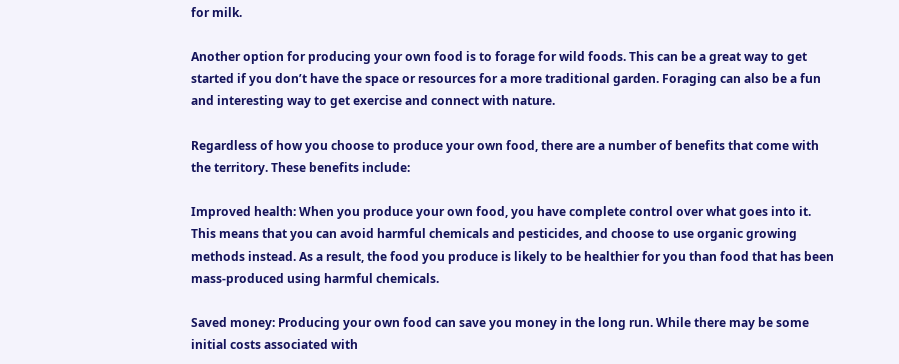for milk.

Another option for producing your own food is to forage for wild foods. This can be a great way to get started if you don’t have the space or resources for a more traditional garden. Foraging can also be a fun and interesting way to get exercise and connect with nature.

Regardless of how you choose to produce your own food, there are a number of benefits that come with the territory. These benefits include:

Improved health: When you produce your own food, you have complete control over what goes into it. This means that you can avoid harmful chemicals and pesticides, and choose to use organic growing methods instead. As a result, the food you produce is likely to be healthier for you than food that has been mass-produced using harmful chemicals.

Saved money: Producing your own food can save you money in the long run. While there may be some initial costs associated with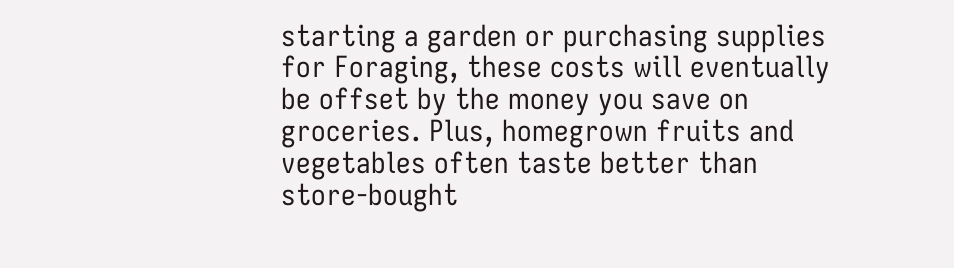starting a garden or purchasing supplies for Foraging, these costs will eventually be offset by the money you save on groceries. Plus, homegrown fruits and vegetables often taste better than store-bought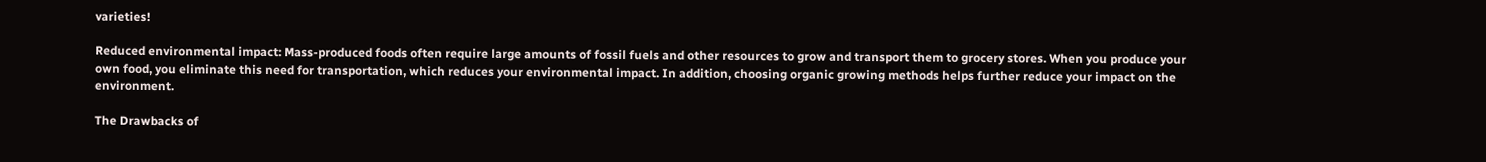varieties!

Reduced environmental impact: Mass-produced foods often require large amounts of fossil fuels and other resources to grow and transport them to grocery stores. When you produce your own food, you eliminate this need for transportation, which reduces your environmental impact. In addition, choosing organic growing methods helps further reduce your impact on the environment.

The Drawbacks of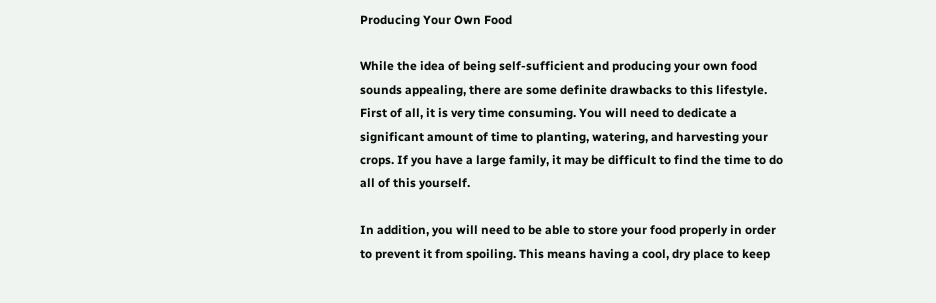Producing Your Own Food

While the idea of being self-sufficient and producing your own food sounds appealing, there are some definite drawbacks to this lifestyle. First of all, it is very time consuming. You will need to dedicate a significant amount of time to planting, watering, and harvesting your crops. If you have a large family, it may be difficult to find the time to do all of this yourself.

In addition, you will need to be able to store your food properly in order to prevent it from spoiling. This means having a cool, dry place to keep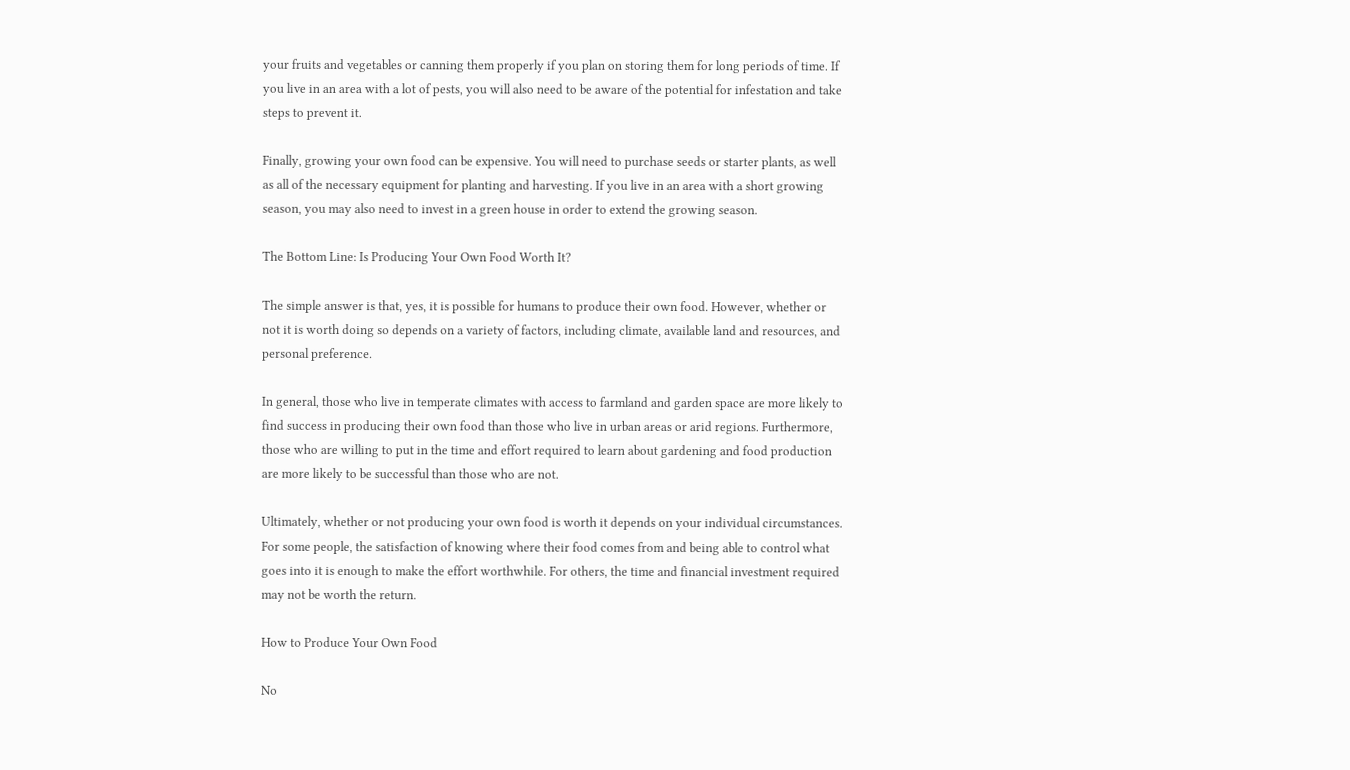your fruits and vegetables or canning them properly if you plan on storing them for long periods of time. If you live in an area with a lot of pests, you will also need to be aware of the potential for infestation and take steps to prevent it.

Finally, growing your own food can be expensive. You will need to purchase seeds or starter plants, as well as all of the necessary equipment for planting and harvesting. If you live in an area with a short growing season, you may also need to invest in a green house in order to extend the growing season.

The Bottom Line: Is Producing Your Own Food Worth It?

The simple answer is that, yes, it is possible for humans to produce their own food. However, whether or not it is worth doing so depends on a variety of factors, including climate, available land and resources, and personal preference.

In general, those who live in temperate climates with access to farmland and garden space are more likely to find success in producing their own food than those who live in urban areas or arid regions. Furthermore, those who are willing to put in the time and effort required to learn about gardening and food production are more likely to be successful than those who are not.

Ultimately, whether or not producing your own food is worth it depends on your individual circumstances. For some people, the satisfaction of knowing where their food comes from and being able to control what goes into it is enough to make the effort worthwhile. For others, the time and financial investment required may not be worth the return.

How to Produce Your Own Food

No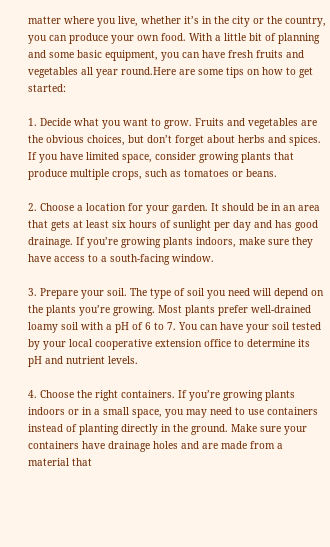matter where you live, whether it’s in the city or the country, you can produce your own food. With a little bit of planning and some basic equipment, you can have fresh fruits and vegetables all year round.Here are some tips on how to get started:

1. Decide what you want to grow. Fruits and vegetables are the obvious choices, but don’t forget about herbs and spices. If you have limited space, consider growing plants that produce multiple crops, such as tomatoes or beans.

2. Choose a location for your garden. It should be in an area that gets at least six hours of sunlight per day and has good drainage. If you’re growing plants indoors, make sure they have access to a south-facing window.

3. Prepare your soil. The type of soil you need will depend on the plants you’re growing. Most plants prefer well-drained loamy soil with a pH of 6 to 7. You can have your soil tested by your local cooperative extension office to determine its pH and nutrient levels.

4. Choose the right containers. If you’re growing plants indoors or in a small space, you may need to use containers instead of planting directly in the ground. Make sure your containers have drainage holes and are made from a material that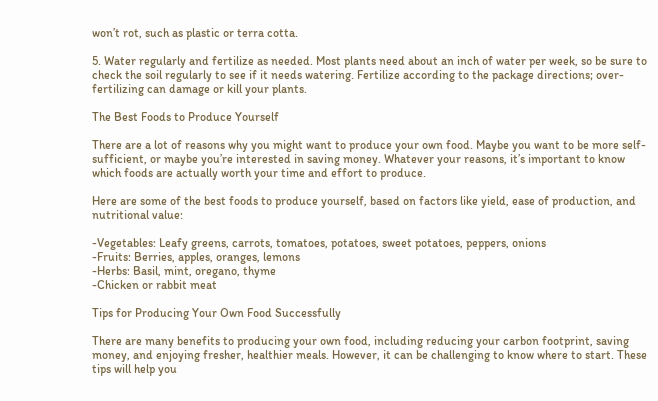won’t rot, such as plastic or terra cotta.

5. Water regularly and fertilize as needed. Most plants need about an inch of water per week, so be sure to check the soil regularly to see if it needs watering. Fertilize according to the package directions; over-fertilizing can damage or kill your plants.

The Best Foods to Produce Yourself

There are a lot of reasons why you might want to produce your own food. Maybe you want to be more self-sufficient, or maybe you’re interested in saving money. Whatever your reasons, it’s important to know which foods are actually worth your time and effort to produce.

Here are some of the best foods to produce yourself, based on factors like yield, ease of production, and nutritional value:

-Vegetables: Leafy greens, carrots, tomatoes, potatoes, sweet potatoes, peppers, onions
-Fruits: Berries, apples, oranges, lemons
-Herbs: Basil, mint, oregano, thyme
-Chicken or rabbit meat

Tips for Producing Your Own Food Successfully

There are many benefits to producing your own food, including reducing your carbon footprint, saving money, and enjoying fresher, healthier meals. However, it can be challenging to know where to start. These tips will help you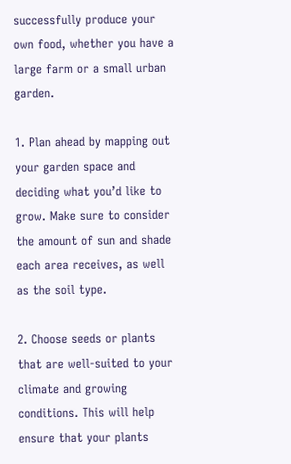successfully produce your own food, whether you have a large farm or a small urban garden.

1. Plan ahead by mapping out your garden space and deciding what you’d like to grow. Make sure to consider the amount of sun and shade each area receives, as well as the soil type.

2. Choose seeds or plants that are well-suited to your climate and growing conditions. This will help ensure that your plants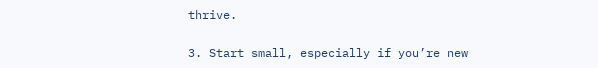thrive.

3. Start small, especially if you’re new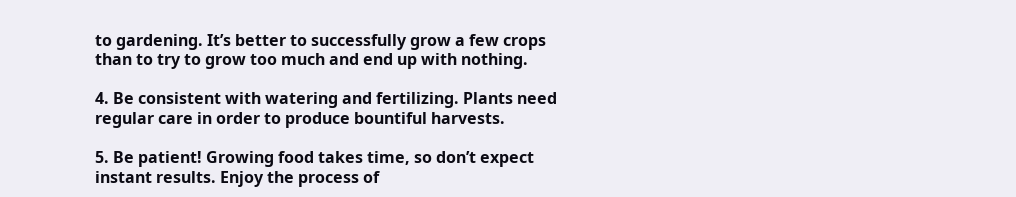to gardening. It’s better to successfully grow a few crops than to try to grow too much and end up with nothing.

4. Be consistent with watering and fertilizing. Plants need regular care in order to produce bountiful harvests.

5. Be patient! Growing food takes time, so don’t expect instant results. Enjoy the process of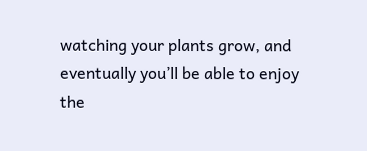watching your plants grow, and eventually you’ll be able to enjoy the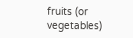fruits (or vegetables)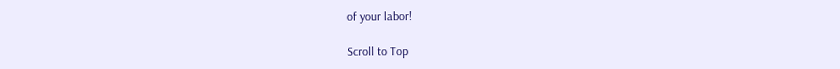of your labor!

Scroll to Top